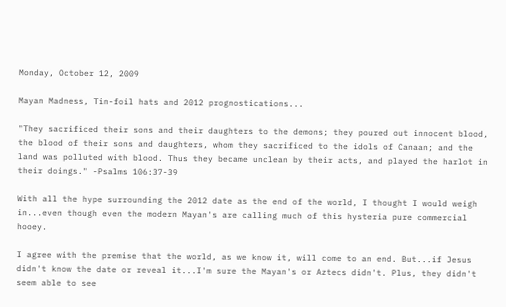Monday, October 12, 2009

Mayan Madness, Tin-foil hats and 2012 prognostications...

"They sacrificed their sons and their daughters to the demons; they poured out innocent blood, the blood of their sons and daughters, whom they sacrificed to the idols of Canaan; and the land was polluted with blood. Thus they became unclean by their acts, and played the harlot in their doings." -Psalms 106:37-39

With all the hype surrounding the 2012 date as the end of the world, I thought I would weigh in...even though even the modern Mayan's are calling much of this hysteria pure commercial hooey.

I agree with the premise that the world, as we know it, will come to an end. But...if Jesus didn't know the date or reveal it...I'm sure the Mayan's or Aztecs didn't. Plus, they didn't seem able to see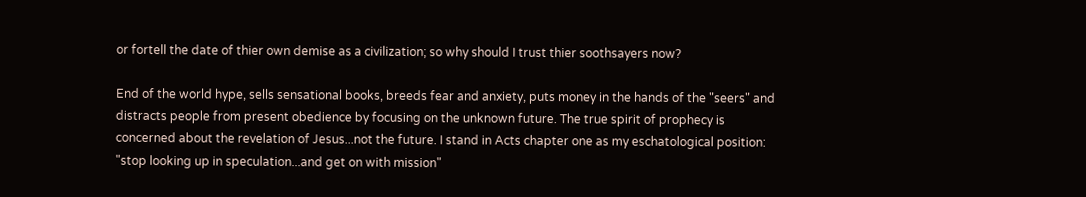or fortell the date of thier own demise as a civilization; so why should I trust thier soothsayers now?

End of the world hype, sells sensational books, breeds fear and anxiety, puts money in the hands of the "seers" and distracts people from present obedience by focusing on the unknown future. The true spirit of prophecy is concerned about the revelation of Jesus...not the future. I stand in Acts chapter one as my eschatological position: "stop looking up in speculation...and get on with mission"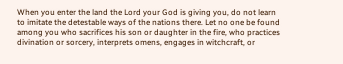When you enter the land the Lord your God is giving you, do not learn to imitate the detestable ways of the nations there. Let no one be found among you who sacrifices his son or daughter in the fire, who practices divination or sorcery, interprets omens, engages in witchcraft, or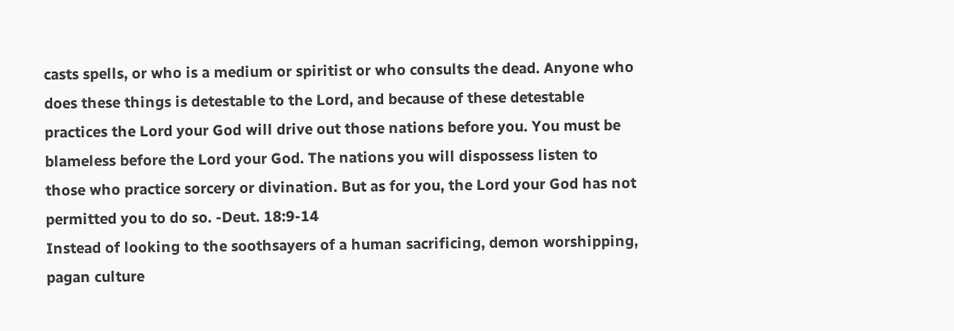casts spells, or who is a medium or spiritist or who consults the dead. Anyone who does these things is detestable to the Lord, and because of these detestable practices the Lord your God will drive out those nations before you. You must be blameless before the Lord your God. The nations you will dispossess listen to those who practice sorcery or divination. But as for you, the Lord your God has not permitted you to do so. -Deut. 18:9-14
Instead of looking to the soothsayers of a human sacrificing, demon worshipping, pagan culture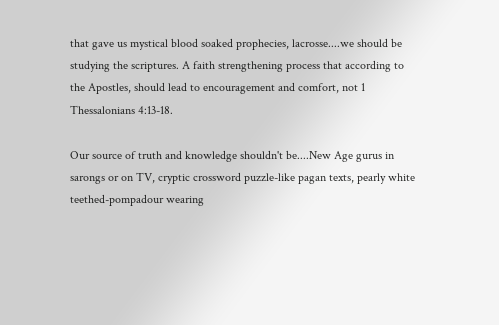that gave us mystical blood soaked prophecies, lacrosse....we should be studying the scriptures. A faith strengthening process that according to the Apostles, should lead to encouragement and comfort, not 1 Thessalonians 4:13-18.

Our source of truth and knowledge shouldn't be....New Age gurus in sarongs or on TV, cryptic crossword puzzle-like pagan texts, pearly white teethed-pompadour wearing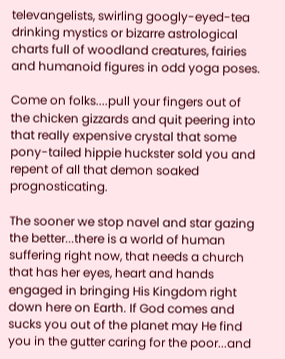televangelists, swirling googly-eyed-tea drinking mystics or bizarre astrological charts full of woodland creatures, fairies and humanoid figures in odd yoga poses.

Come on folks....pull your fingers out of the chicken gizzards and quit peering into that really expensive crystal that some pony-tailed hippie huckster sold you and repent of all that demon soaked prognosticating.

The sooner we stop navel and star gazing the better...there is a world of human suffering right now, that needs a church that has her eyes, heart and hands engaged in bringing His Kingdom right down here on Earth. If God comes and sucks you out of the planet may He find you in the gutter caring for the poor...and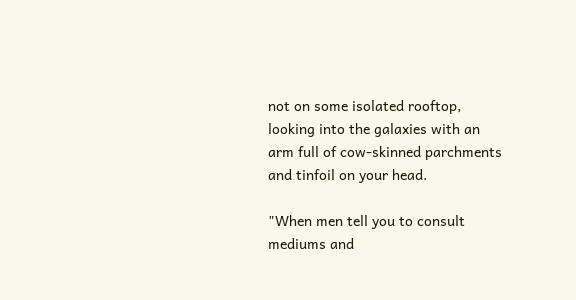not on some isolated rooftop, looking into the galaxies with an arm full of cow-skinned parchments and tinfoil on your head.

"When men tell you to consult mediums and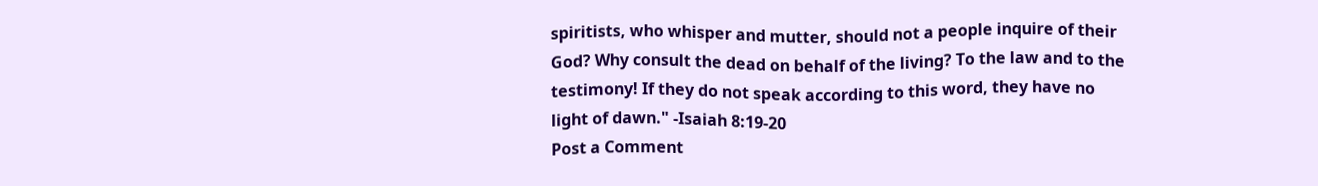spiritists, who whisper and mutter, should not a people inquire of their God? Why consult the dead on behalf of the living? To the law and to the testimony! If they do not speak according to this word, they have no light of dawn." -Isaiah 8:19-20
Post a Comment